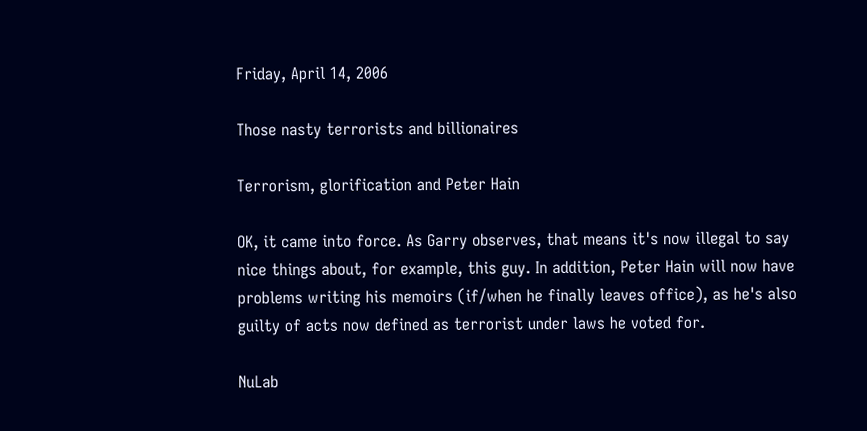Friday, April 14, 2006

Those nasty terrorists and billionaires

Terrorism, glorification and Peter Hain

OK, it came into force. As Garry observes, that means it's now illegal to say nice things about, for example, this guy. In addition, Peter Hain will now have problems writing his memoirs (if/when he finally leaves office), as he's also guilty of acts now defined as terrorist under laws he voted for.

NuLab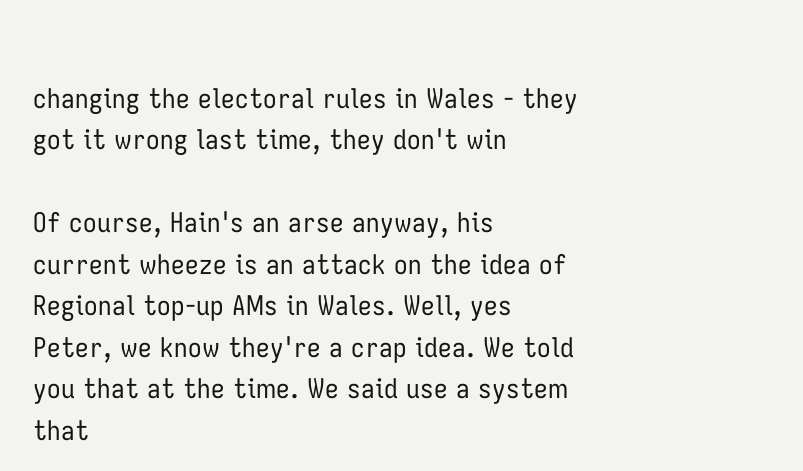changing the electoral rules in Wales - they got it wrong last time, they don't win

Of course, Hain's an arse anyway, his current wheeze is an attack on the idea of Regional top-up AMs in Wales. Well, yes Peter, we know they're a crap idea. We told you that at the time. We said use a system that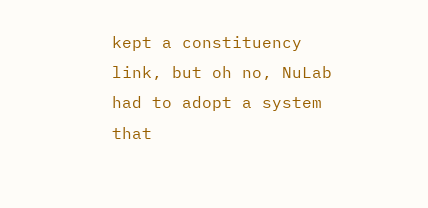kept a constituency link, but oh no, NuLab had to adopt a system that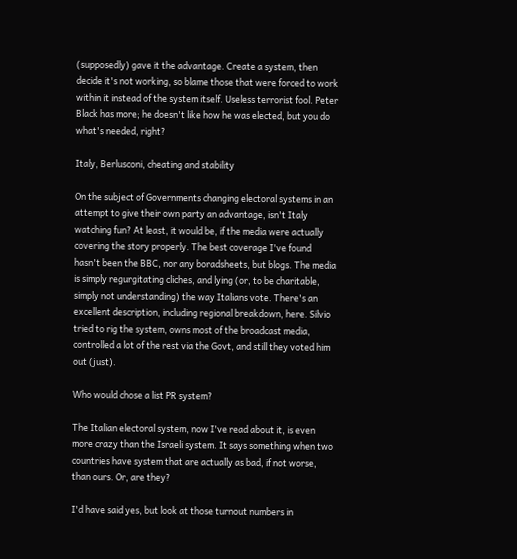(supposedly) gave it the advantage. Create a system, then decide it's not working, so blame those that were forced to work within it instead of the system itself. Useless terrorist fool. Peter Black has more; he doesn't like how he was elected, but you do what's needed, right?

Italy, Berlusconi, cheating and stability

On the subject of Governments changing electoral systems in an attempt to give their own party an advantage, isn't Italy watching fun? At least, it would be, if the media were actually covering the story properly. The best coverage I've found hasn't been the BBC, nor any boradsheets, but blogs. The media is simply regurgitating cliches, and lying (or, to be charitable, simply not understanding) the way Italians vote. There's an excellent description, including regional breakdown, here. Silvio tried to rig the system, owns most of the broadcast media, controlled a lot of the rest via the Govt, and still they voted him out (just).

Who would chose a list PR system?

The Italian electoral system, now I've read about it, is even more crazy than the Israeli system. It says something when two countries have system that are actually as bad, if not worse, than ours. Or, are they?

I'd have said yes, but look at those turnout numbers in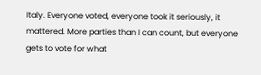Italy. Everyone voted, everyone took it seriously, it mattered. More parties than I can count, but everyone gets to vote for what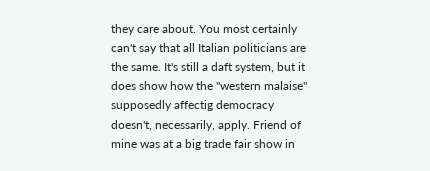they care about. You most certainly can't say that all Italian politicians are the same. It's still a daft system, but it does show how the "western malaise" supposedly affectig democracy doesn't, necessarily, apply. Friend of mine was at a big trade fair show in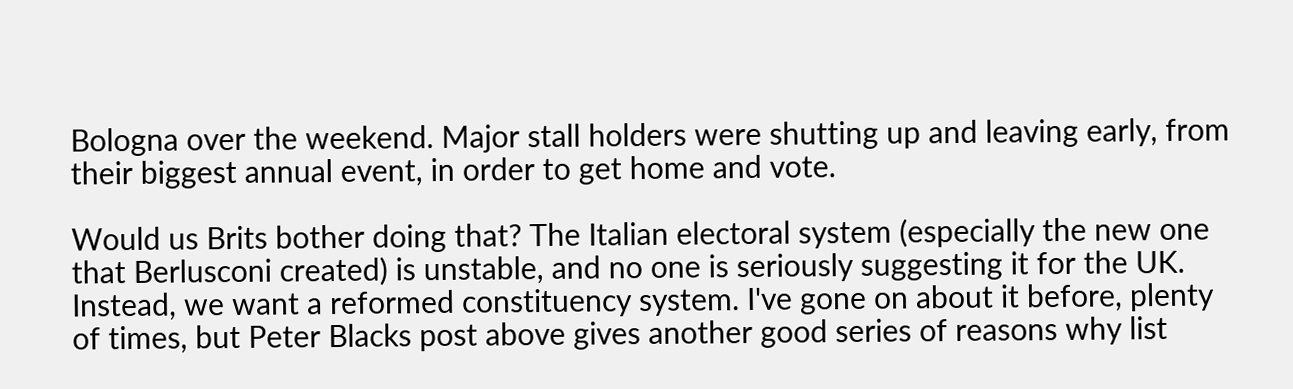Bologna over the weekend. Major stall holders were shutting up and leaving early, from their biggest annual event, in order to get home and vote.

Would us Brits bother doing that? The Italian electoral system (especially the new one that Berlusconi created) is unstable, and no one is seriously suggesting it for the UK. Instead, we want a reformed constituency system. I've gone on about it before, plenty of times, but Peter Blacks post above gives another good series of reasons why list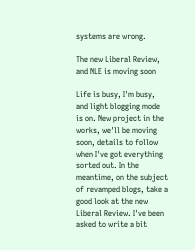systems are wrong.

The new Liberal Review, and NLE is moving soon

Life is busy, I'm busy, and light blogging mode is on. New project in the works, we'll be moving soon, details to follow when I've got everything sorted out. In the meantime, on the subject of revamped blogs, take a good look at the new Liberal Review. I've been asked to write a bit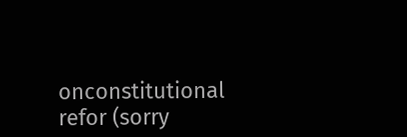onconstitutional refor (sorry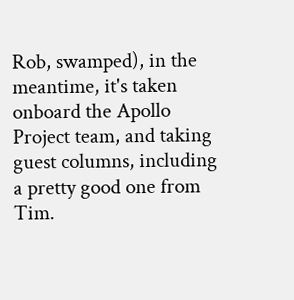Rob, swamped), in the meantime, it's taken onboard the Apollo Project team, and taking guest columns, including a pretty good one from Tim.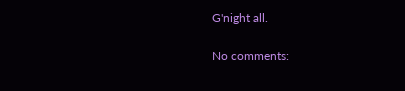G'night all.

No comments: